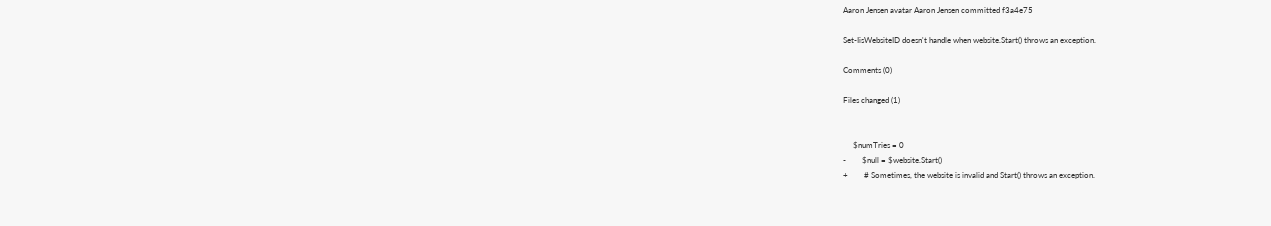Aaron Jensen avatar Aaron Jensen committed f3a4e75

Set-IisWebsiteID doesn't handle when website.Start() throws an exception.

Comments (0)

Files changed (1)


     $numTries = 0
-        $null = $website.Start()
+        # Sometimes, the website is invalid and Start() throws an exception.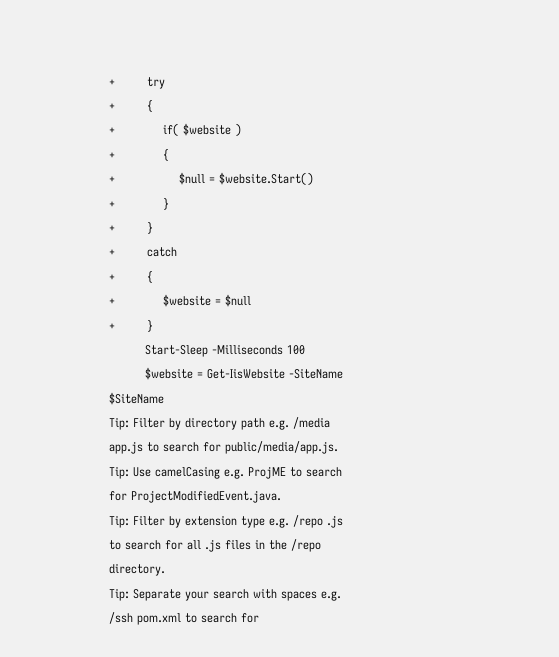+        try
+        {
+            if( $website )
+            {
+                $null = $website.Start()
+            }
+        }
+        catch
+        {
+            $website = $null
+        }
         Start-Sleep -Milliseconds 100
         $website = Get-IisWebsite -SiteName $SiteName
Tip: Filter by directory path e.g. /media app.js to search for public/media/app.js.
Tip: Use camelCasing e.g. ProjME to search for ProjectModifiedEvent.java.
Tip: Filter by extension type e.g. /repo .js to search for all .js files in the /repo directory.
Tip: Separate your search with spaces e.g. /ssh pom.xml to search for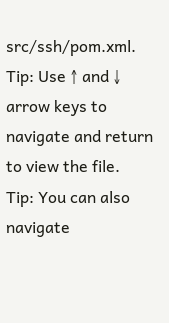src/ssh/pom.xml.
Tip: Use ↑ and ↓ arrow keys to navigate and return to view the file.
Tip: You can also navigate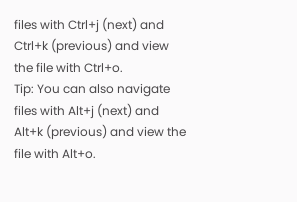files with Ctrl+j (next) and Ctrl+k (previous) and view the file with Ctrl+o.
Tip: You can also navigate files with Alt+j (next) and Alt+k (previous) and view the file with Alt+o.